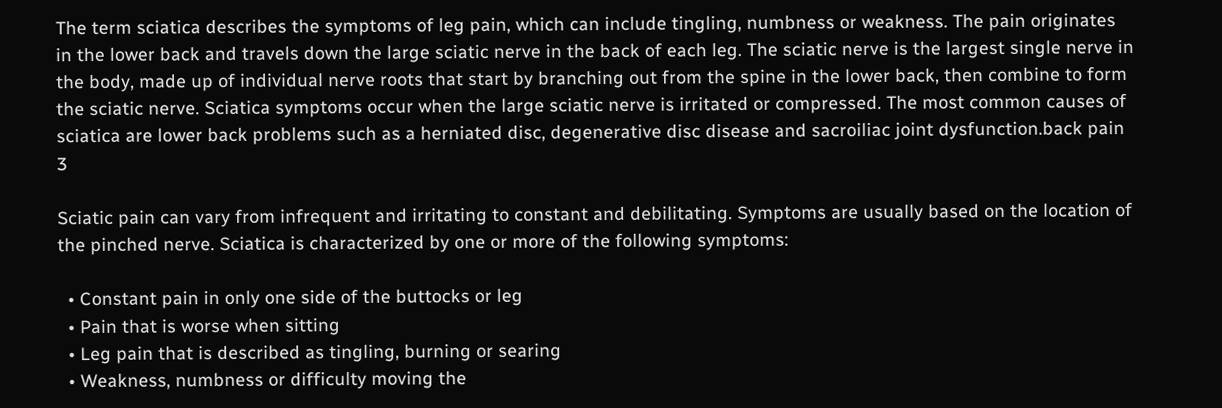The term sciatica describes the symptoms of leg pain, which can include tingling, numbness or weakness. The pain originates in the lower back and travels down the large sciatic nerve in the back of each leg. The sciatic nerve is the largest single nerve in the body, made up of individual nerve roots that start by branching out from the spine in the lower back, then combine to form the sciatic nerve. Sciatica symptoms occur when the large sciatic nerve is irritated or compressed. The most common causes of sciatica are lower back problems such as a herniated disc, degenerative disc disease and sacroiliac joint dysfunction.back pain 3

Sciatic pain can vary from infrequent and irritating to constant and debilitating. Symptoms are usually based on the location of the pinched nerve. Sciatica is characterized by one or more of the following symptoms:

  • Constant pain in only one side of the buttocks or leg
  • Pain that is worse when sitting
  • Leg pain that is described as tingling, burning or searing
  • Weakness, numbness or difficulty moving the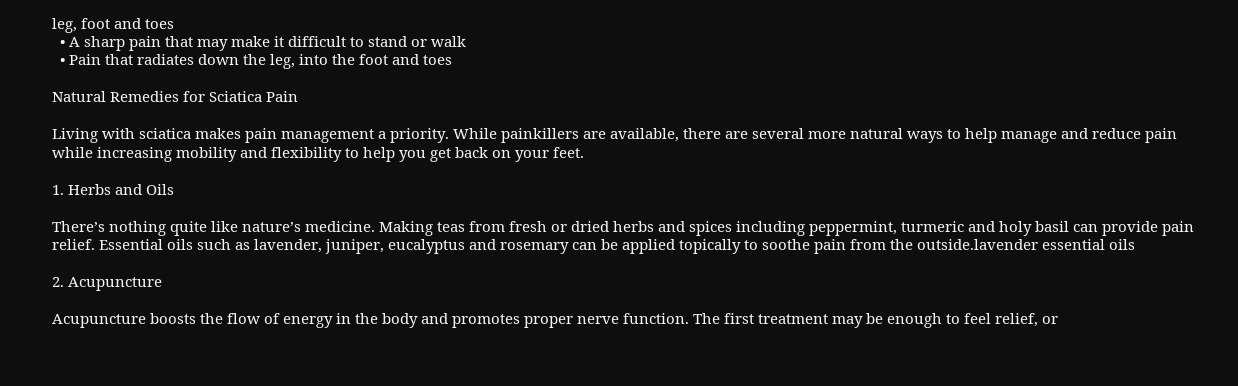leg, foot and toes
  • A sharp pain that may make it difficult to stand or walk
  • Pain that radiates down the leg, into the foot and toes

Natural Remedies for Sciatica Pain

Living with sciatica makes pain management a priority. While painkillers are available, there are several more natural ways to help manage and reduce pain while increasing mobility and flexibility to help you get back on your feet.

1. Herbs and Oils

There’s nothing quite like nature’s medicine. Making teas from fresh or dried herbs and spices including peppermint, turmeric and holy basil can provide pain relief. Essential oils such as lavender, juniper, eucalyptus and rosemary can be applied topically to soothe pain from the outside.lavender essential oils

2. Acupuncture

Acupuncture boosts the flow of energy in the body and promotes proper nerve function. The first treatment may be enough to feel relief, or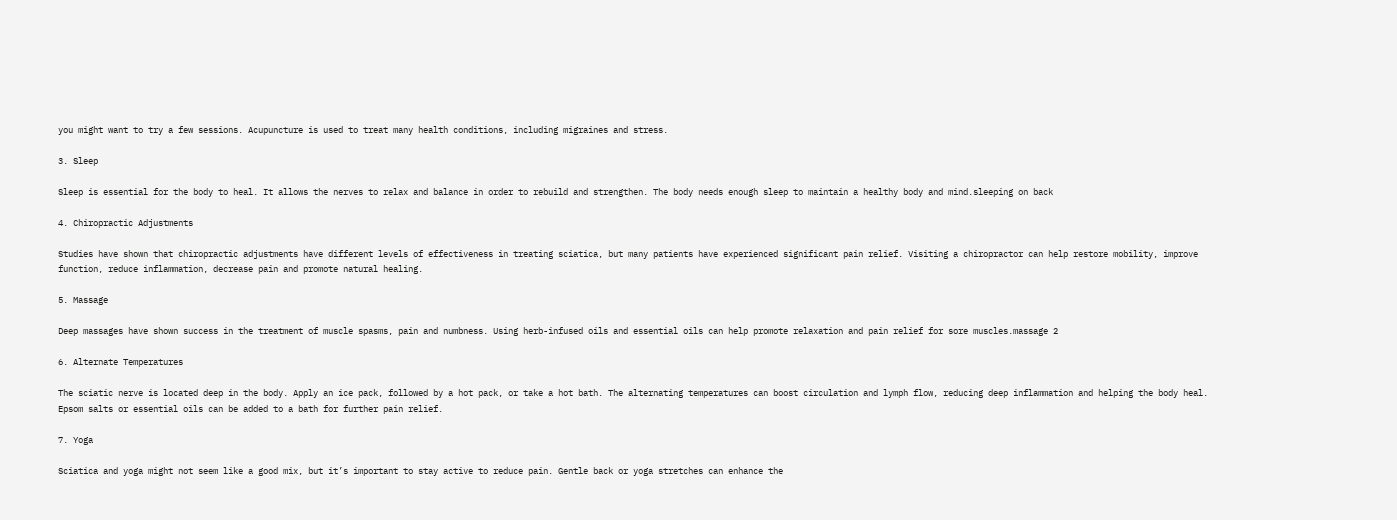you might want to try a few sessions. Acupuncture is used to treat many health conditions, including migraines and stress.

3. Sleep

Sleep is essential for the body to heal. It allows the nerves to relax and balance in order to rebuild and strengthen. The body needs enough sleep to maintain a healthy body and mind.sleeping on back

4. Chiropractic Adjustments

Studies have shown that chiropractic adjustments have different levels of effectiveness in treating sciatica, but many patients have experienced significant pain relief. Visiting a chiropractor can help restore mobility, improve function, reduce inflammation, decrease pain and promote natural healing.

5. Massage

Deep massages have shown success in the treatment of muscle spasms, pain and numbness. Using herb-infused oils and essential oils can help promote relaxation and pain relief for sore muscles.massage 2

6. Alternate Temperatures

The sciatic nerve is located deep in the body. Apply an ice pack, followed by a hot pack, or take a hot bath. The alternating temperatures can boost circulation and lymph flow, reducing deep inflammation and helping the body heal. Epsom salts or essential oils can be added to a bath for further pain relief.

7. Yoga

Sciatica and yoga might not seem like a good mix, but it’s important to stay active to reduce pain. Gentle back or yoga stretches can enhance the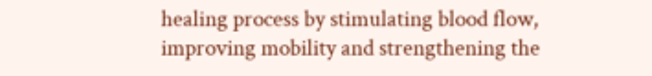healing process by stimulating blood flow, improving mobility and strengthening the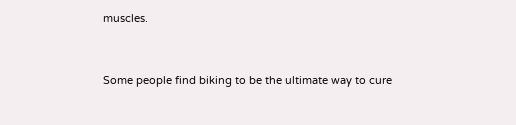muscles.


Some people find biking to be the ultimate way to cure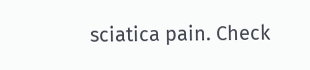sciatica pain. Check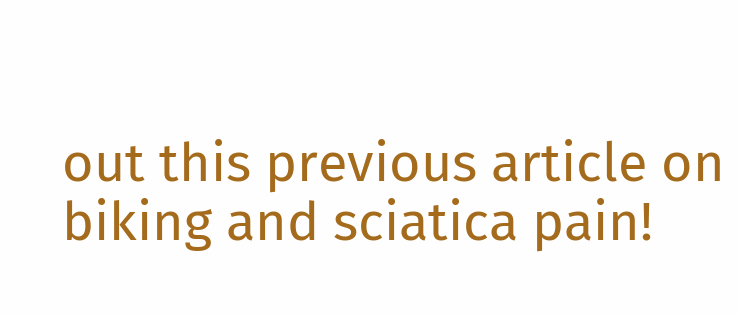out this previous article on biking and sciatica pain!